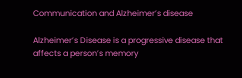Communication and Alzheimer’s disease

Alzheimer’s Disease is a progressive disease that affects a person’s memory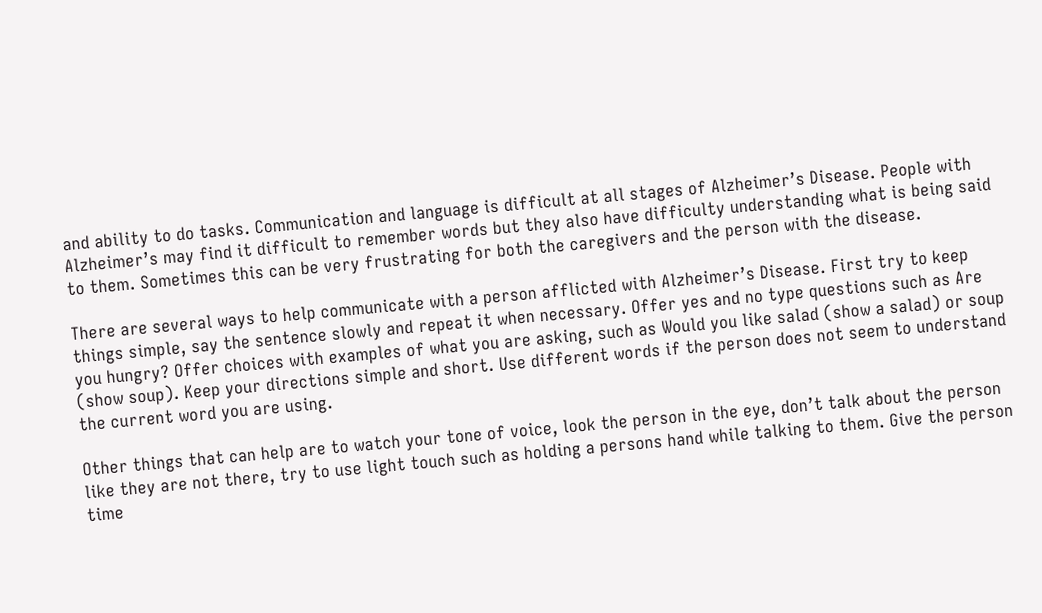and ability to do tasks. Communication and language is difficult at all stages of Alzheimer’s Disease. People with Alzheimer’s may find it difficult to remember words but they also have difficulty understanding what is being said to them. Sometimes this can be very frustrating for both the caregivers and the person with the disease.

There are several ways to help communicate with a person afflicted with Alzheimer’s Disease. First try to keep things simple, say the sentence slowly and repeat it when necessary. Offer yes and no type questions such as Are you hungry? Offer choices with examples of what you are asking, such as Would you like salad (show a salad) or soup (show soup). Keep your directions simple and short. Use different words if the person does not seem to understand the current word you are using.

Other things that can help are to watch your tone of voice, look the person in the eye, don’t talk about the person like they are not there, try to use light touch such as holding a persons hand while talking to them. Give the person time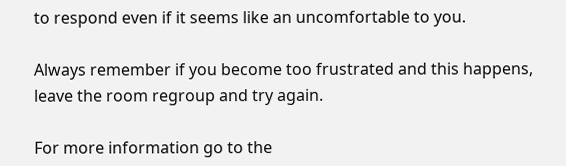to respond even if it seems like an uncomfortable to you.

Always remember if you become too frustrated and this happens, leave the room regroup and try again.

For more information go to the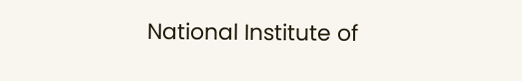National Institute of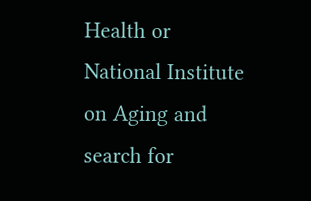Health or National Institute on Aging and search for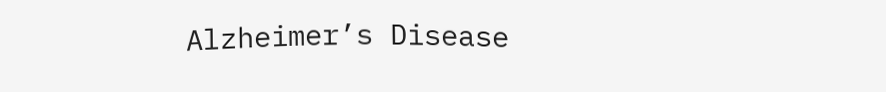Alzheimer’s Disease